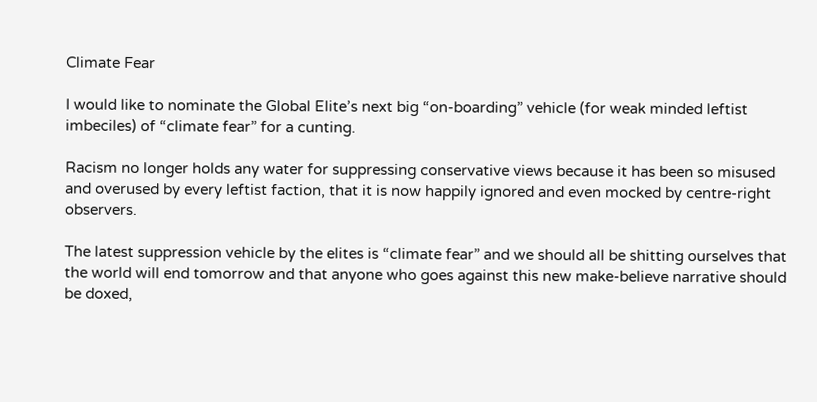Climate Fear

I would like to nominate the Global Elite’s next big “on-boarding” vehicle (for weak minded leftist imbeciles) of “climate fear” for a cunting.

Racism no longer holds any water for suppressing conservative views because it has been so misused and overused by every leftist faction, that it is now happily ignored and even mocked by centre-right observers.

The latest suppression vehicle by the elites is “climate fear” and we should all be shitting ourselves that the world will end tomorrow and that anyone who goes against this new make-believe narrative should be doxed,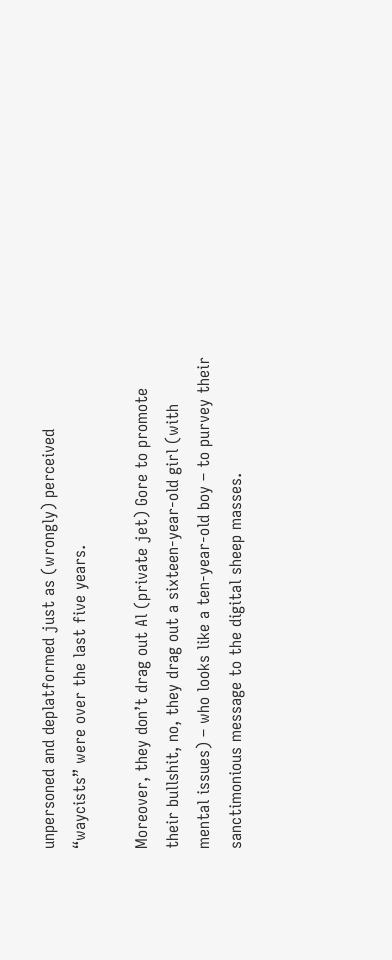unpersoned and deplatformed just as (wrongly) perceived “waycists” were over the last five years.

Moreover, they don’t drag out Al (private jet) Gore to promote their bullshit, no, they drag out a sixteen-year-old girl (with mental issues) – who looks like a ten-year-old boy – to purvey their sanctimonious message to the digital sheep masses.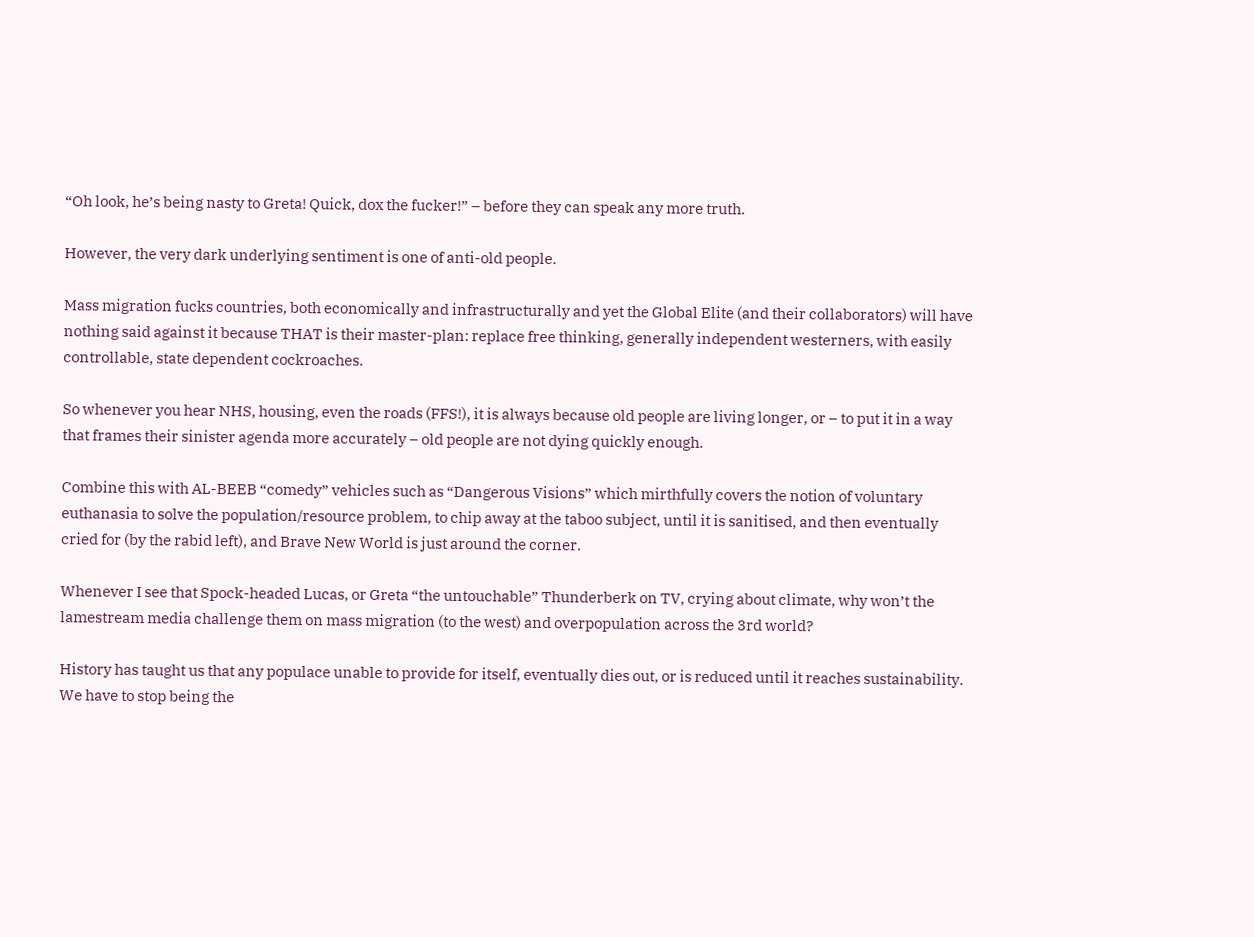“Oh look, he’s being nasty to Greta! Quick, dox the fucker!” – before they can speak any more truth.

However, the very dark underlying sentiment is one of anti-old people.

Mass migration fucks countries, both economically and infrastructurally and yet the Global Elite (and their collaborators) will have nothing said against it because THAT is their master-plan: replace free thinking, generally independent westerners, with easily controllable, state dependent cockroaches.

So whenever you hear NHS, housing, even the roads (FFS!), it is always because old people are living longer, or – to put it in a way that frames their sinister agenda more accurately – old people are not dying quickly enough.

Combine this with AL-BEEB “comedy” vehicles such as “Dangerous Visions” which mirthfully covers the notion of voluntary euthanasia to solve the population/resource problem, to chip away at the taboo subject, until it is sanitised, and then eventually cried for (by the rabid left), and Brave New World is just around the corner.

Whenever I see that Spock-headed Lucas, or Greta “the untouchable” Thunderberk on TV, crying about climate, why won’t the lamestream media challenge them on mass migration (to the west) and overpopulation across the 3rd world?

History has taught us that any populace unable to provide for itself, eventually dies out, or is reduced until it reaches sustainability. We have to stop being the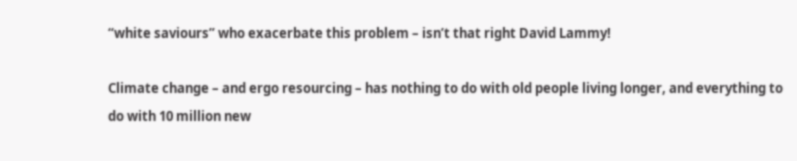“white saviours” who exacerbate this problem – isn’t that right David Lammy!

Climate change – and ergo resourcing – has nothing to do with old people living longer, and everything to do with 10 million new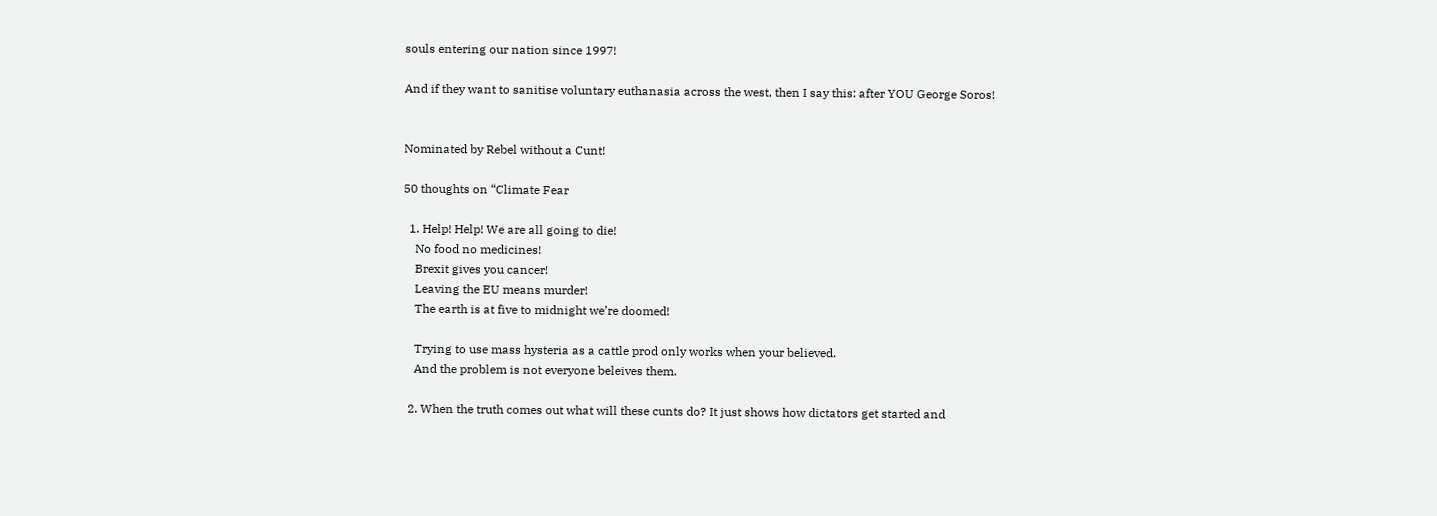souls entering our nation since 1997!

And if they want to sanitise voluntary euthanasia across the west, then I say this: after YOU George Soros!


Nominated by Rebel without a Cunt!

50 thoughts on “Climate Fear

  1. Help! Help! We are all going to die!
    No food no medicines!
    Brexit gives you cancer!
    Leaving the EU means murder!
    The earth is at five to midnight we’re doomed!

    Trying to use mass hysteria as a cattle prod only works when your believed.
    And the problem is not everyone beleives them.

  2. When the truth comes out what will these cunts do? It just shows how dictators get started and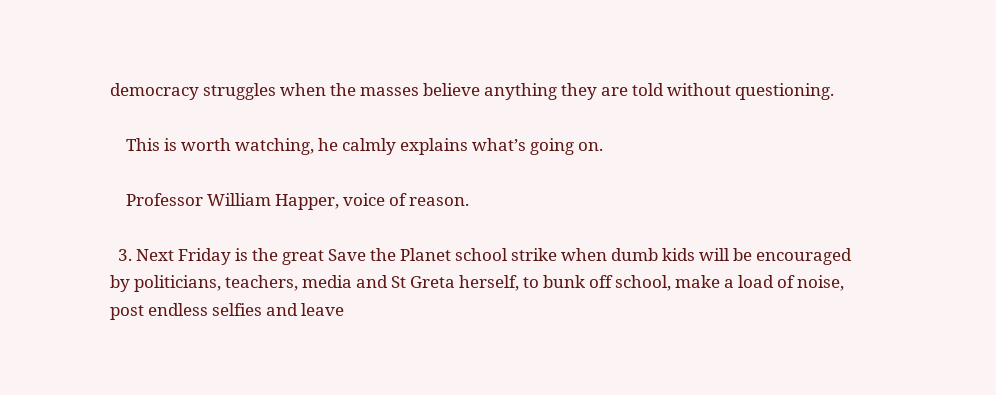democracy struggles when the masses believe anything they are told without questioning.

    This is worth watching, he calmly explains what’s going on.

    Professor William Happer, voice of reason.

  3. Next Friday is the great Save the Planet school strike when dumb kids will be encouraged by politicians, teachers, media and St Greta herself, to bunk off school, make a load of noise, post endless selfies and leave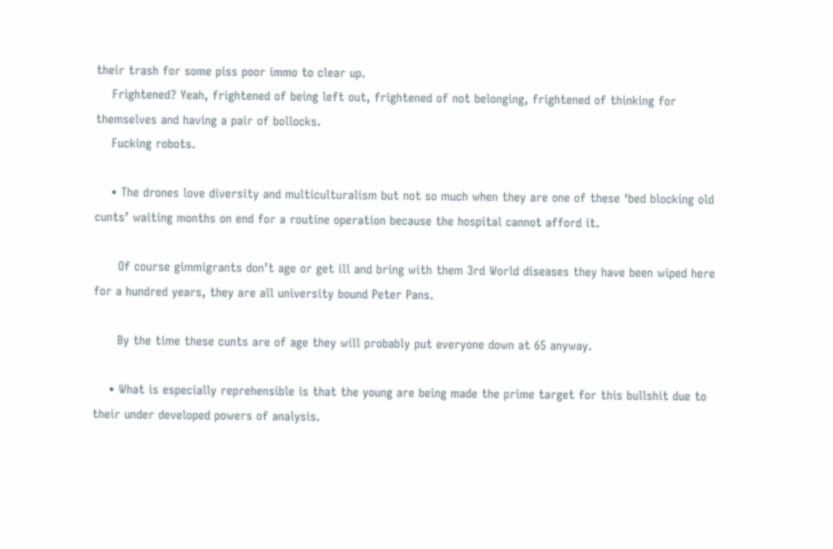their trash for some piss poor immo to clear up.
    Frightened? Yeah, frightened of being left out, frightened of not belonging, frightened of thinking for themselves and having a pair of bollocks.
    Fucking robots.

    • The drones love diversity and multiculturalism but not so much when they are one of these ‘bed blocking old cunts’ waiting months on end for a routine operation because the hospital cannot afford it.

      Of course gimmigrants don’t age or get ill and bring with them 3rd World diseases they have been wiped here for a hundred years, they are all university bound Peter Pans.

      By the time these cunts are of age they will probably put everyone down at 65 anyway.

    • What is especially reprehensible is that the young are being made the prime target for this bullshit due to their under developed powers of analysis.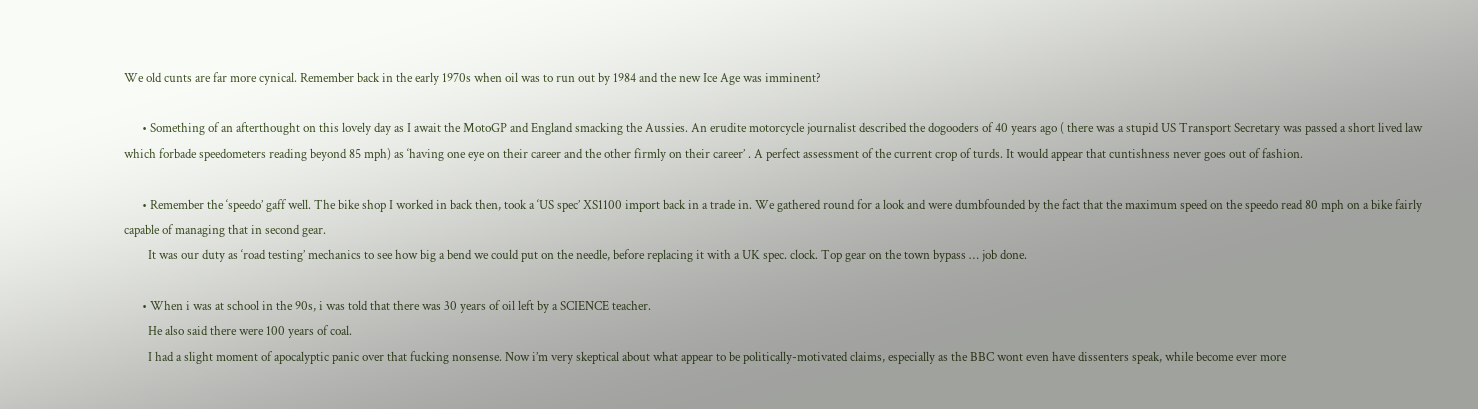We old cunts are far more cynical. Remember back in the early 1970s when oil was to run out by 1984 and the new Ice Age was imminent?

      • Something of an afterthought on this lovely day as I await the MotoGP and England smacking the Aussies. An erudite motorcycle journalist described the dogooders of 40 years ago ( there was a stupid US Transport Secretary was passed a short lived law which forbade speedometers reading beyond 85 mph) as ‘having one eye on their career and the other firmly on their career’ . A perfect assessment of the current crop of turds. It would appear that cuntishness never goes out of fashion.

      • Remember the ‘speedo’ gaff well. The bike shop I worked in back then, took a ‘US spec’ XS1100 import back in a trade in. We gathered round for a look and were dumbfounded by the fact that the maximum speed on the speedo read 80 mph on a bike fairly capable of managing that in second gear.
        It was our duty as ‘road testing’ mechanics to see how big a bend we could put on the needle, before replacing it with a UK spec. clock. Top gear on the town bypass … job done.

      • When i was at school in the 90s, i was told that there was 30 years of oil left by a SCIENCE teacher.
        He also said there were 100 years of coal.
        I had a slight moment of apocalyptic panic over that fucking nonsense. Now i’m very skeptical about what appear to be politically-motivated claims, especially as the BBC wont even have dissenters speak, while become ever more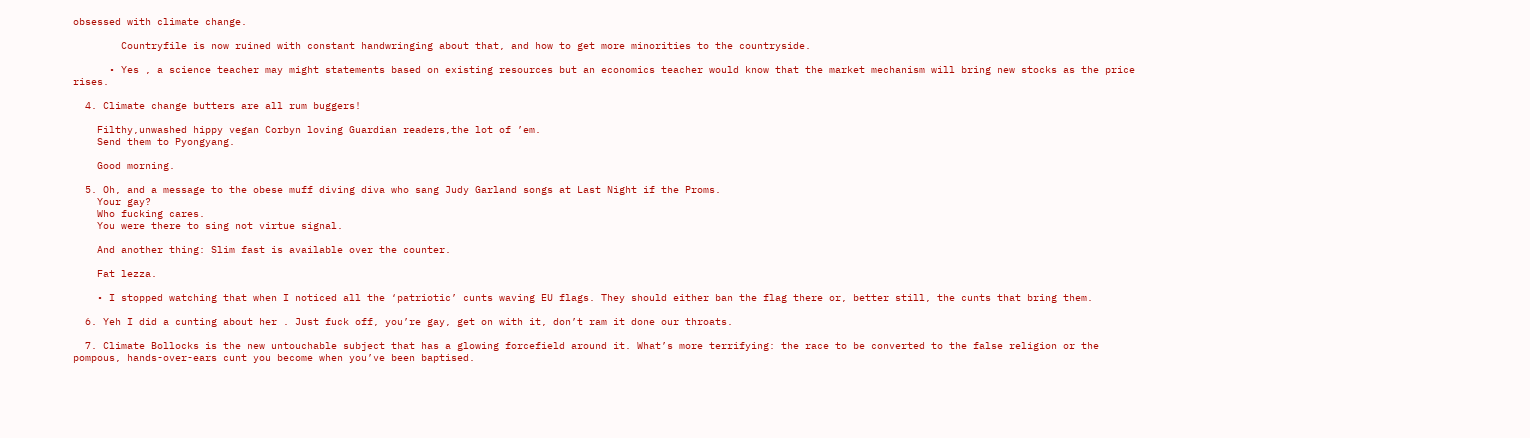obsessed with climate change.

        Countryfile is now ruined with constant handwringing about that, and how to get more minorities to the countryside.

      • Yes , a science teacher may might statements based on existing resources but an economics teacher would know that the market mechanism will bring new stocks as the price rises.

  4. Climate change butters are all rum buggers!

    Filthy,unwashed hippy vegan Corbyn loving Guardian readers,the lot of ’em.
    Send them to Pyongyang.

    Good morning.

  5. Oh, and a message to the obese muff diving diva who sang Judy Garland songs at Last Night if the Proms.
    Your gay?
    Who fucking cares.
    You were there to sing not virtue signal.

    And another thing: Slim fast is available over the counter.

    Fat lezza.

    • I stopped watching that when I noticed all the ‘patriotic’ cunts waving EU flags. They should either ban the flag there or, better still, the cunts that bring them.

  6. Yeh I did a cunting about her . Just fuck off, you’re gay, get on with it, don’t ram it done our throats.

  7. Climate Bollocks is the new untouchable subject that has a glowing forcefield around it. What’s more terrifying: the race to be converted to the false religion or the pompous, hands-over-ears cunt you become when you’ve been baptised.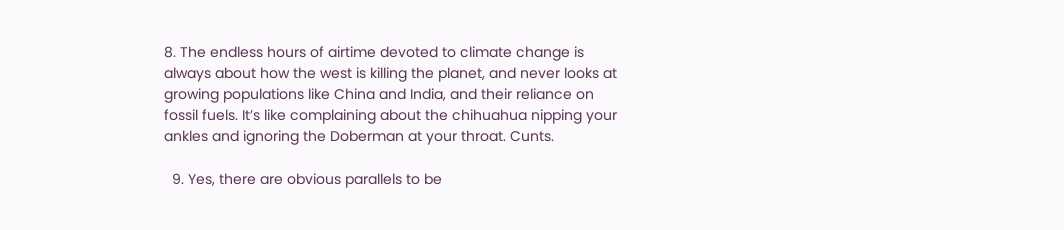8. The endless hours of airtime devoted to climate change is always about how the west is killing the planet, and never looks at growing populations like China and India, and their reliance on fossil fuels. It’s like complaining about the chihuahua nipping your ankles and ignoring the Doberman at your throat. Cunts.

  9. Yes, there are obvious parallels to be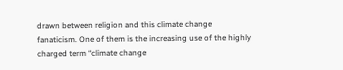drawn between religion and this climate change fanaticism. One of them is the increasing use of the highly charged term “climate change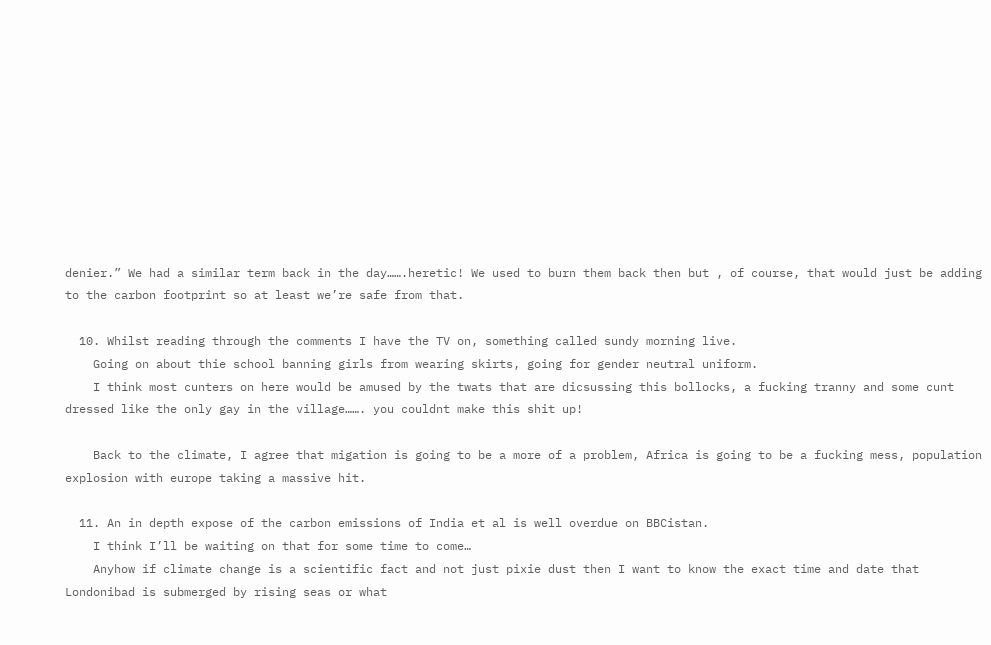denier.” We had a similar term back in the day…….heretic! We used to burn them back then but , of course, that would just be adding to the carbon footprint so at least we’re safe from that.

  10. Whilst reading through the comments I have the TV on, something called sundy morning live.
    Going on about thie school banning girls from wearing skirts, going for gender neutral uniform.
    I think most cunters on here would be amused by the twats that are dicsussing this bollocks, a fucking tranny and some cunt dressed like the only gay in the village……. you couldnt make this shit up!

    Back to the climate, I agree that migation is going to be a more of a problem, Africa is going to be a fucking mess, population explosion with europe taking a massive hit.

  11. An in depth expose of the carbon emissions of India et al is well overdue on BBCistan.
    I think I’ll be waiting on that for some time to come…
    Anyhow if climate change is a scientific fact and not just pixie dust then I want to know the exact time and date that Londonibad is submerged by rising seas or what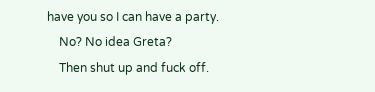have you so I can have a party.
    No? No idea Greta?
    Then shut up and fuck off.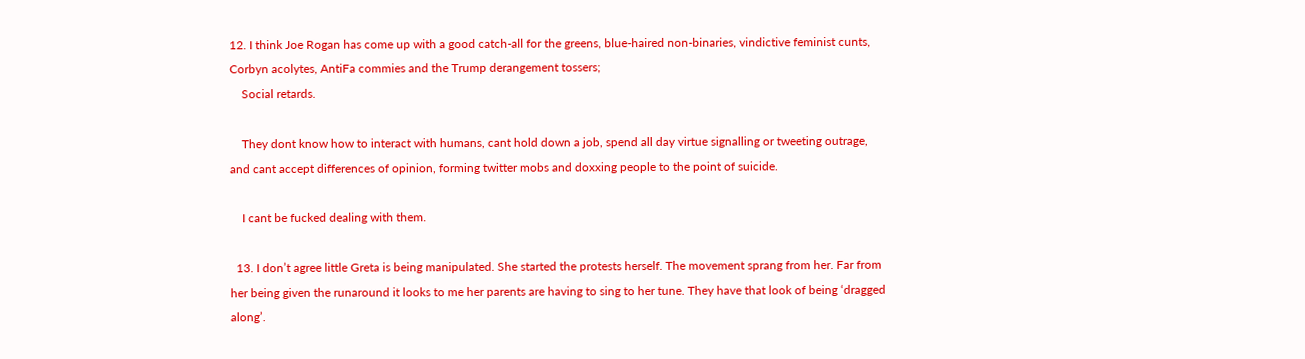12. I think Joe Rogan has come up with a good catch-all for the greens, blue-haired non-binaries, vindictive feminist cunts, Corbyn acolytes, AntiFa commies and the Trump derangement tossers;
    Social retards.

    They dont know how to interact with humans, cant hold down a job, spend all day virtue signalling or tweeting outrage, and cant accept differences of opinion, forming twitter mobs and doxxing people to the point of suicide.

    I cant be fucked dealing with them.

  13. I don’t agree little Greta is being manipulated. She started the protests herself. The movement sprang from her. Far from her being given the runaround it looks to me her parents are having to sing to her tune. They have that look of being ‘dragged along’.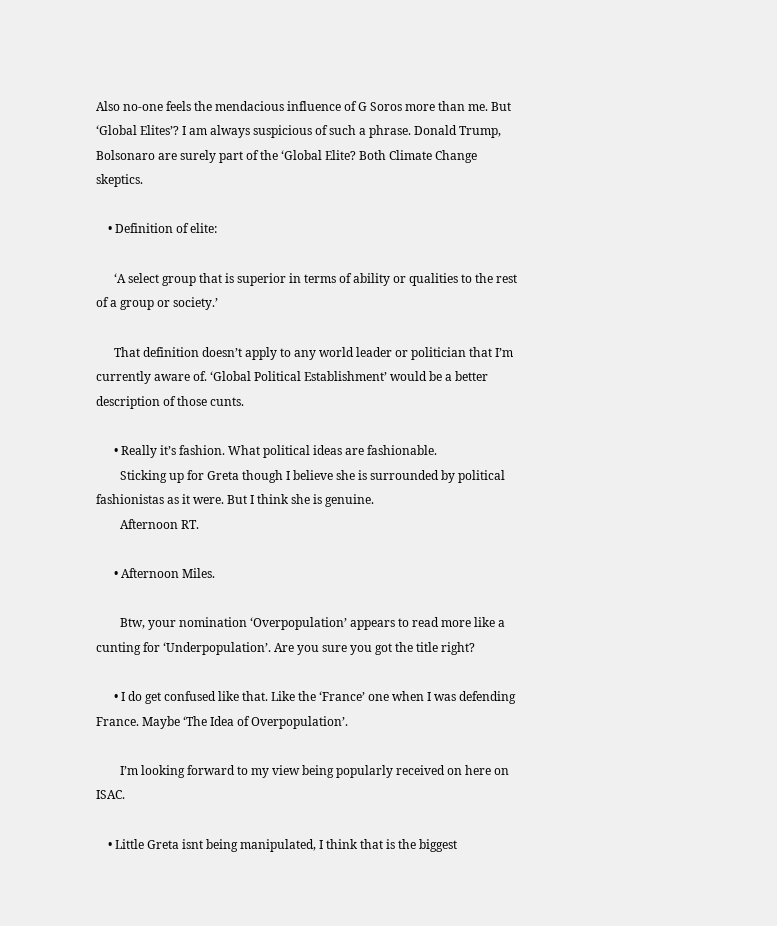Also no-one feels the mendacious influence of G Soros more than me. But ‘Global Elites’? I am always suspicious of such a phrase. Donald Trump, Bolsonaro are surely part of the ‘Global Elite? Both Climate Change skeptics.

    • Definition of elite:

      ‘A select group that is superior in terms of ability or qualities to the rest of a group or society.’

      That definition doesn’t apply to any world leader or politician that I’m currently aware of. ‘Global Political Establishment’ would be a better description of those cunts.

      • Really it’s fashion. What political ideas are fashionable.
        Sticking up for Greta though I believe she is surrounded by political fashionistas as it were. But I think she is genuine.
        Afternoon RT.

      • Afternoon Miles.

        Btw, your nomination ‘Overpopulation’ appears to read more like a cunting for ‘Underpopulation’. Are you sure you got the title right?

      • I do get confused like that. Like the ‘France’ one when I was defending France. Maybe ‘The Idea of Overpopulation’.

        I’m looking forward to my view being popularly received on here on ISAC.

    • Little Greta isnt being manipulated, I think that is the biggest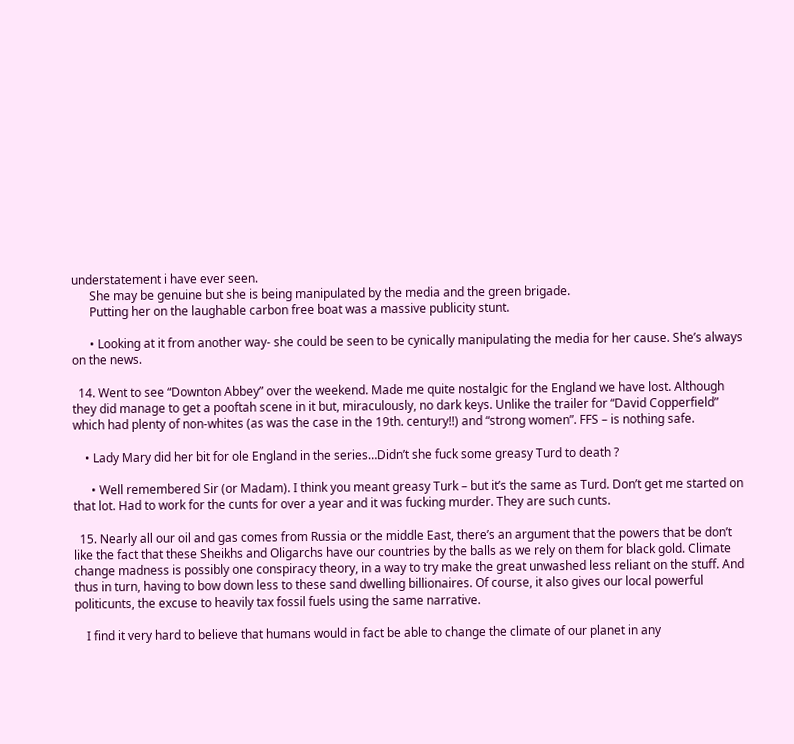understatement i have ever seen.
      She may be genuine but she is being manipulated by the media and the green brigade.
      Putting her on the laughable carbon free boat was a massive publicity stunt.

      • Looking at it from another way- she could be seen to be cynically manipulating the media for her cause. She’s always on the news.

  14. Went to see “Downton Abbey” over the weekend. Made me quite nostalgic for the England we have lost. Although they did manage to get a pooftah scene in it but, miraculously, no dark keys. Unlike the trailer for “David Copperfield” which had plenty of non-whites (as was the case in the 19th. century!!) and “strong women”. FFS – is nothing safe.

    • Lady Mary did her bit for ole England in the series…Didn’t she fuck some greasy Turd to death ?

      • Well remembered Sir (or Madam). I think you meant greasy Turk – but it’s the same as Turd. Don’t get me started on that lot. Had to work for the cunts for over a year and it was fucking murder. They are such cunts.

  15. Nearly all our oil and gas comes from Russia or the middle East, there’s an argument that the powers that be don’t like the fact that these Sheikhs and Oligarchs have our countries by the balls as we rely on them for black gold. Climate change madness is possibly one conspiracy theory, in a way to try make the great unwashed less reliant on the stuff. And thus in turn, having to bow down less to these sand dwelling billionaires. Of course, it also gives our local powerful politicunts, the excuse to heavily tax fossil fuels using the same narrative.

    I find it very hard to believe that humans would in fact be able to change the climate of our planet in any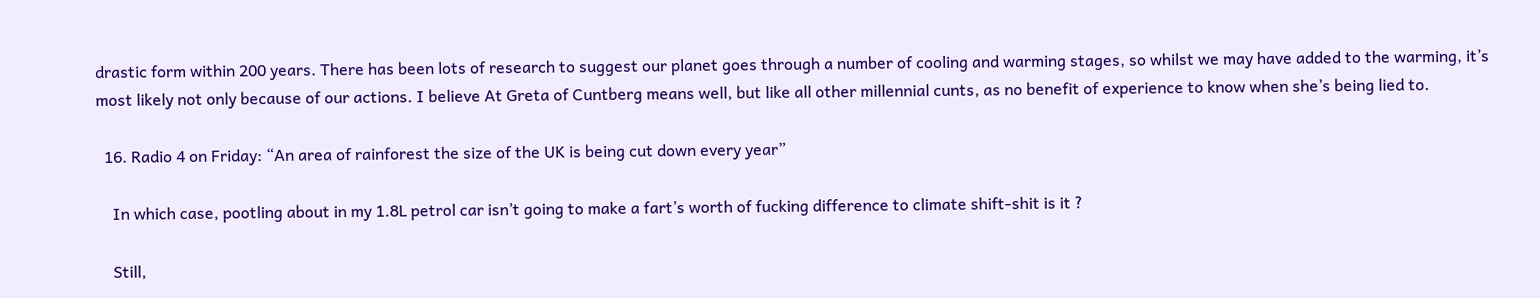drastic form within 200 years. There has been lots of research to suggest our planet goes through a number of cooling and warming stages, so whilst we may have added to the warming, it’s most likely not only because of our actions. I believe At Greta of Cuntberg means well, but like all other millennial cunts, as no benefit of experience to know when she’s being lied to.

  16. Radio 4 on Friday: “An area of rainforest the size of the UK is being cut down every year”

    In which case, pootling about in my 1.8L petrol car isn’t going to make a fart’s worth of fucking difference to climate shift-shit is it ?

    Still,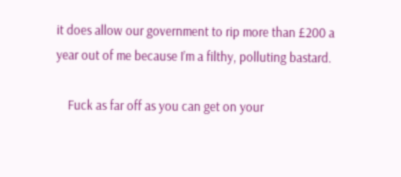it does allow our government to rip more than £200 a year out of me because I’m a filthy, polluting bastard.

    Fuck as far off as you can get on your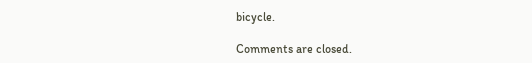bicycle.

Comments are closed.